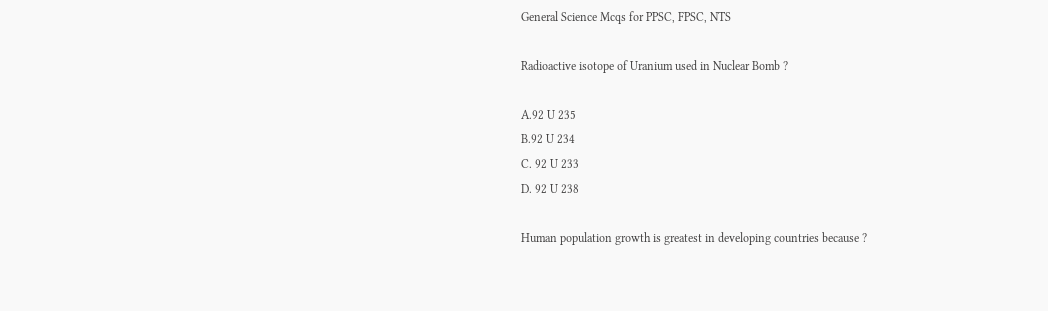General Science Mcqs for PPSC, FPSC, NTS

Radioactive isotope of Uranium used in Nuclear Bomb ?

A.92 U 235
B.92 U 234
C. 92 U 233
D. 92 U 238

Human population growth is greatest in developing countries because ?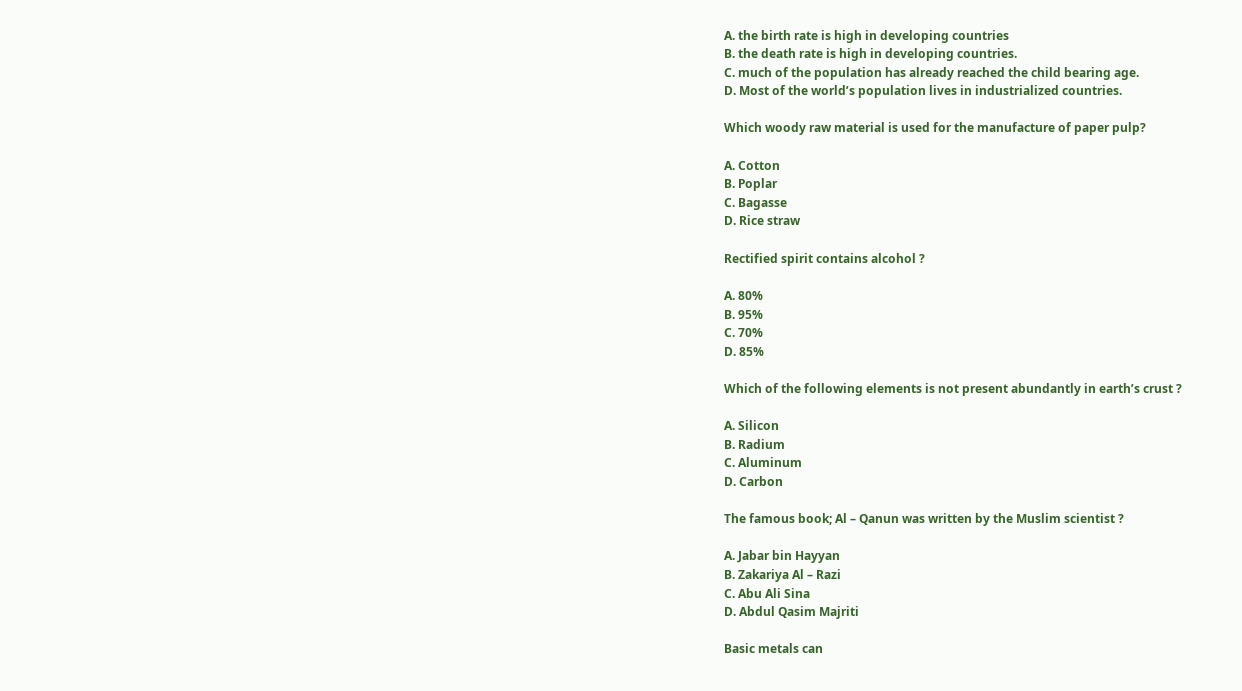A. the birth rate is high in developing countries
B. the death rate is high in developing countries.
C. much of the population has already reached the child bearing age.
D. Most of the world’s population lives in industrialized countries.

Which woody raw material is used for the manufacture of paper pulp?

A. Cotton
B. Poplar
C. Bagasse
D. Rice straw

Rectified spirit contains alcohol ?

A. 80%
B. 95%
C. 70%
D. 85%

Which of the following elements is not present abundantly in earth’s crust ?

A. Silicon
B. Radium
C. Aluminum
D. Carbon

The famous book; Al – Qanun was written by the Muslim scientist ?

A. Jabar bin Hayyan
B. Zakariya Al – Razi
C. Abu Ali Sina
D. Abdul Qasim Majriti

Basic metals can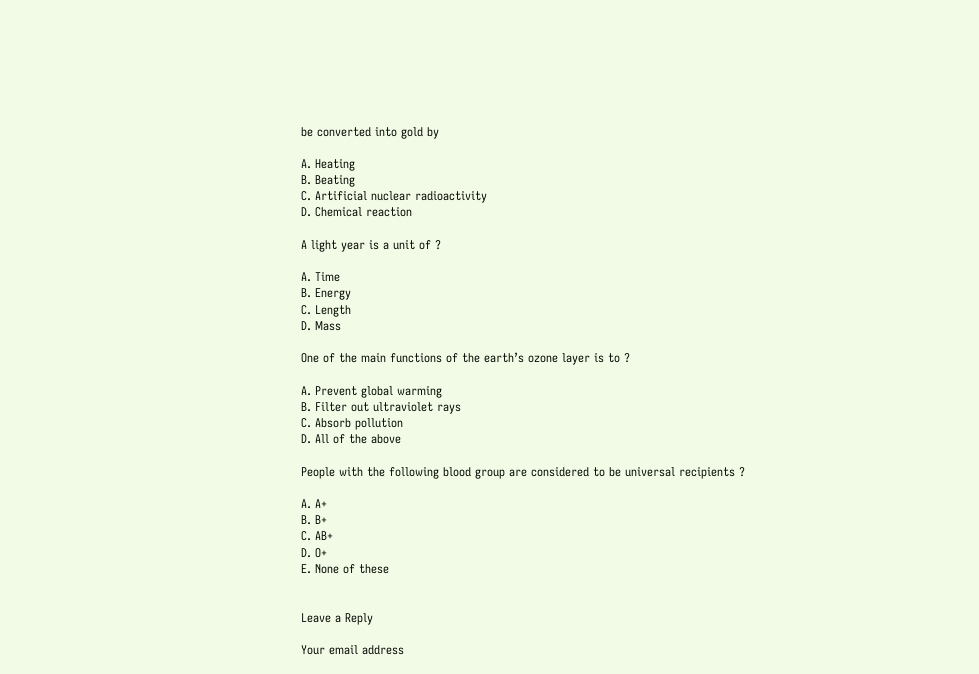be converted into gold by

A. Heating
B. Beating
C. Artificial nuclear radioactivity
D. Chemical reaction

A light year is a unit of ?

A. Time
B. Energy
C. Length
D. Mass

One of the main functions of the earth’s ozone layer is to ?

A. Prevent global warming
B. Filter out ultraviolet rays
C. Absorb pollution
D. All of the above

People with the following blood group are considered to be universal recipients ?

A. A+
B. B+
C. AB+
D. O+
E. None of these


Leave a Reply

Your email address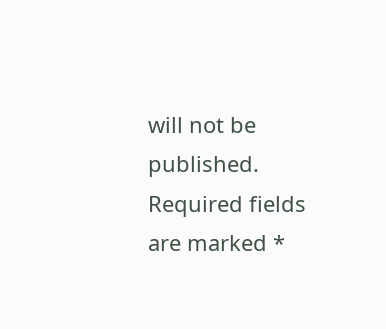will not be published. Required fields are marked *